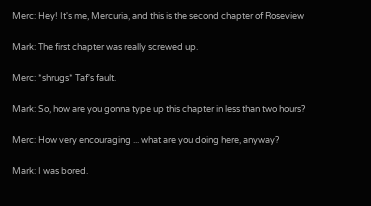Merc: Hey! It's me, Mercuria, and this is the second chapter of Roseview

Mark: The first chapter was really screwed up.

Merc: *shrugs* Taf's fault.

Mark: So, how are you gonna type up this chapter in less than two hours?

Merc: How very encouraging ... what are you doing here, anyway?

Mark: I was bored.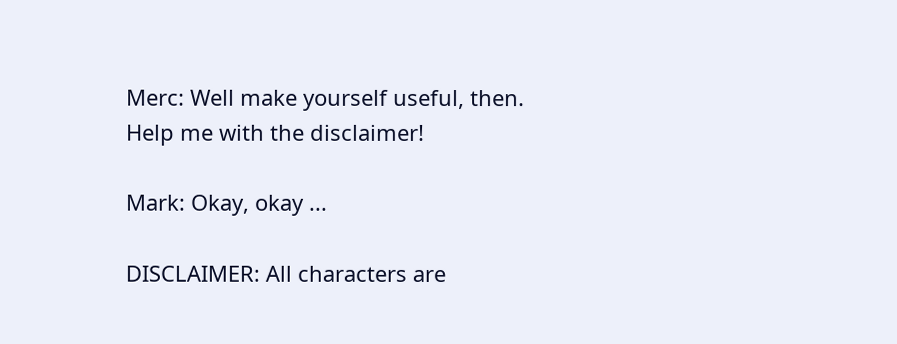Merc: Well make yourself useful, then. Help me with the disclaimer!

Mark: Okay, okay ...

DISCLAIMER: All characters are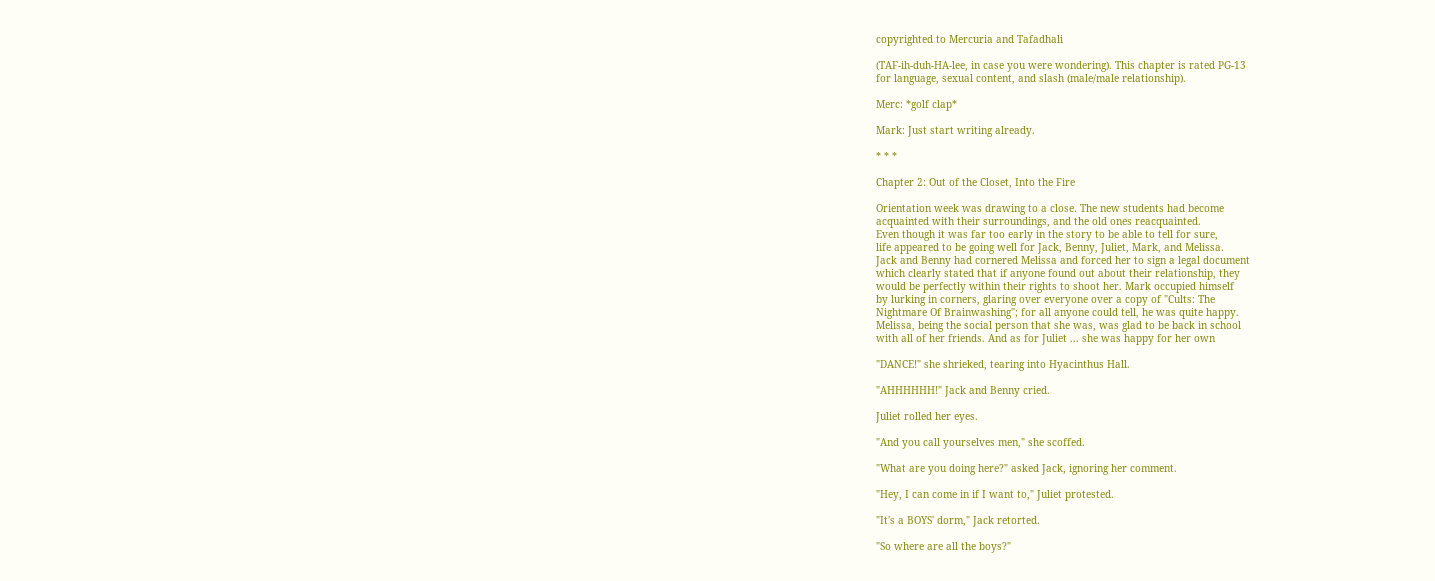copyrighted to Mercuria and Tafadhali

(TAF-ih-duh-HA-lee, in case you were wondering). This chapter is rated PG-13
for language, sexual content, and slash (male/male relationship).

Merc: *golf clap*

Mark: Just start writing already.

* * *

Chapter 2: Out of the Closet, Into the Fire

Orientation week was drawing to a close. The new students had become
acquainted with their surroundings, and the old ones reacquainted.
Even though it was far too early in the story to be able to tell for sure,
life appeared to be going well for Jack, Benny, Juliet, Mark, and Melissa.
Jack and Benny had cornered Melissa and forced her to sign a legal document
which clearly stated that if anyone found out about their relationship, they
would be perfectly within their rights to shoot her. Mark occupied himself
by lurking in corners, glaring over everyone over a copy of "Cults: The
Nightmare Of Brainwashing"; for all anyone could tell, he was quite happy.
Melissa, being the social person that she was, was glad to be back in school
with all of her friends. And as for Juliet ... she was happy for her own

"DANCE!" she shrieked, tearing into Hyacinthus Hall.

"AHHHHHH!" Jack and Benny cried.

Juliet rolled her eyes.

"And you call yourselves men," she scoffed.

"What are you doing here?" asked Jack, ignoring her comment.

"Hey, I can come in if I want to," Juliet protested.

"It's a BOYS' dorm," Jack retorted.

"So where are all the boys?"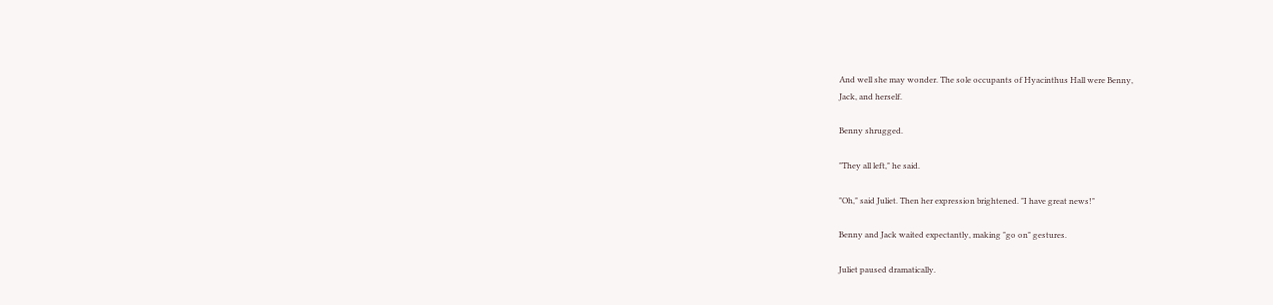And well she may wonder. The sole occupants of Hyacinthus Hall were Benny,
Jack, and herself.

Benny shrugged.

"They all left," he said.

"Oh," said Juliet. Then her expression brightened. "I have great news!"

Benny and Jack waited expectantly, making "go on" gestures.

Juliet paused dramatically.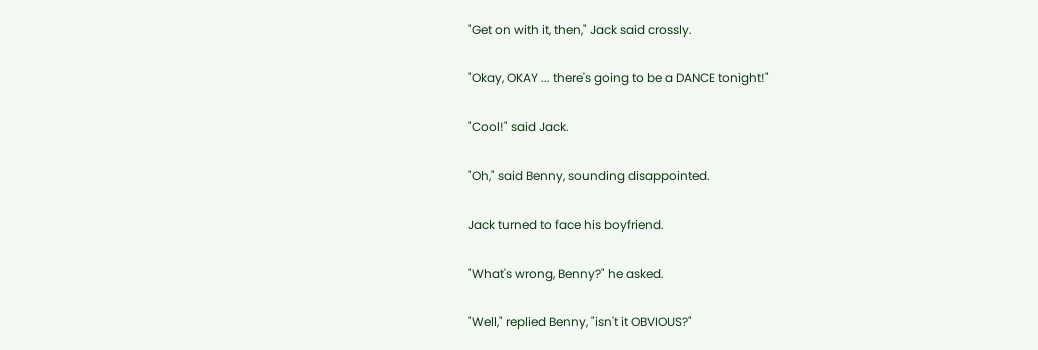"Get on with it, then," Jack said crossly.

"Okay, OKAY ... there's going to be a DANCE tonight!"

"Cool!" said Jack.

"Oh," said Benny, sounding disappointed.

Jack turned to face his boyfriend.

"What's wrong, Benny?" he asked.

"Well," replied Benny, "isn't it OBVIOUS?"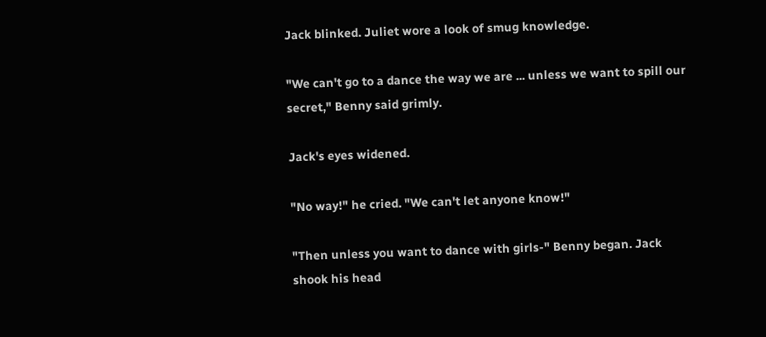Jack blinked. Juliet wore a look of smug knowledge.

"We can't go to a dance the way we are ... unless we want to spill our
secret," Benny said grimly.

Jack's eyes widened.

"No way!" he cried. "We can't let anyone know!"

"Then unless you want to dance with girls-" Benny began. Jack shook his head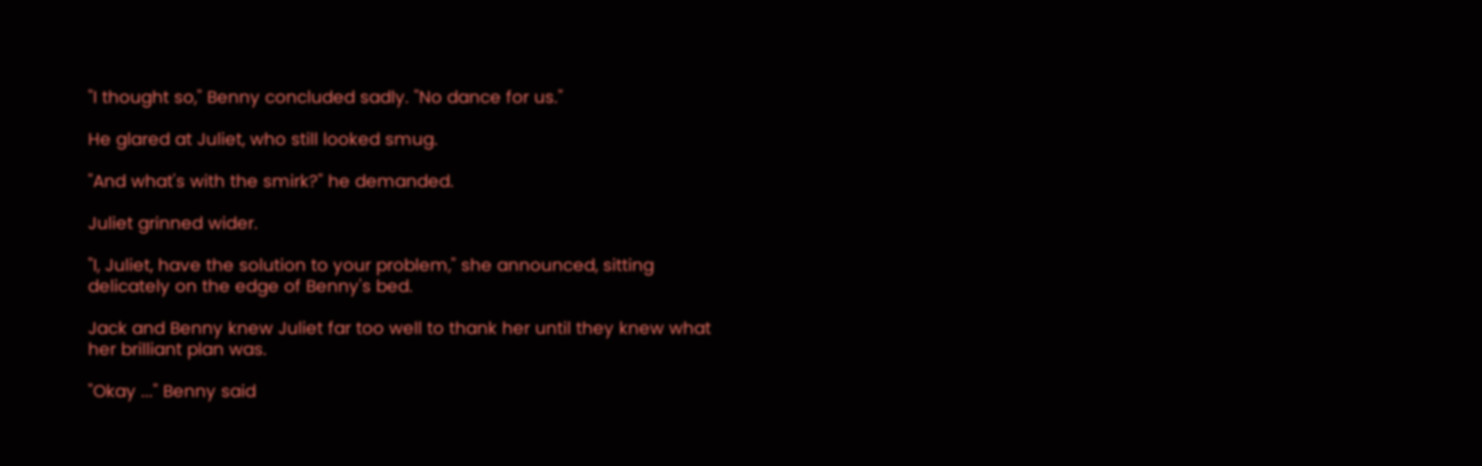"I thought so," Benny concluded sadly. "No dance for us."

He glared at Juliet, who still looked smug.

"And what's with the smirk?" he demanded.

Juliet grinned wider.

"I, Juliet, have the solution to your problem," she announced, sitting
delicately on the edge of Benny's bed.

Jack and Benny knew Juliet far too well to thank her until they knew what
her brilliant plan was.

"Okay ..." Benny said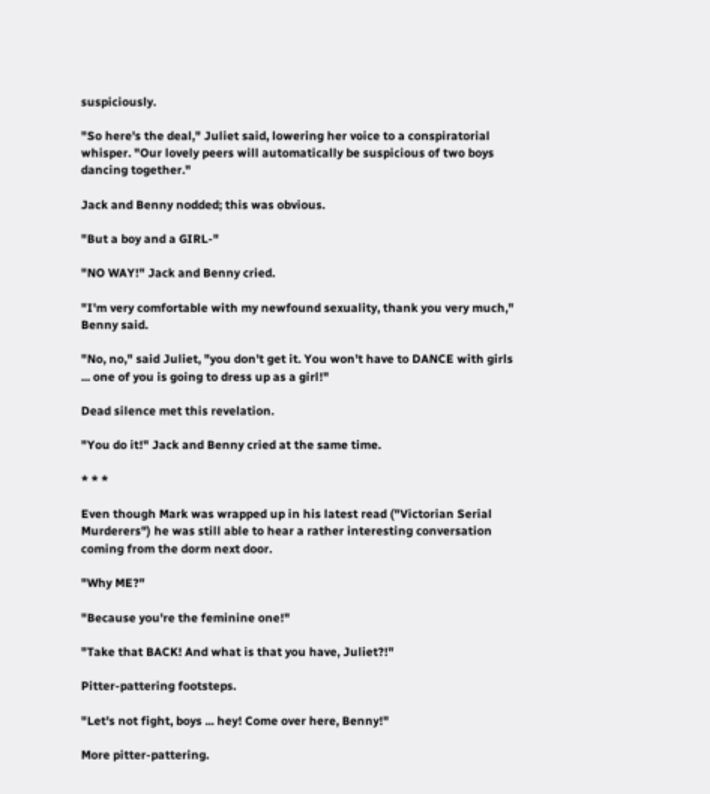suspiciously.

"So here's the deal," Juliet said, lowering her voice to a conspiratorial
whisper. "Our lovely peers will automatically be suspicious of two boys
dancing together."

Jack and Benny nodded; this was obvious.

"But a boy and a GIRL-"

"NO WAY!" Jack and Benny cried.

"I'm very comfortable with my newfound sexuality, thank you very much,"
Benny said.

"No, no," said Juliet, "you don't get it. You won't have to DANCE with girls
... one of you is going to dress up as a girl!"

Dead silence met this revelation.

"You do it!" Jack and Benny cried at the same time.

* * *

Even though Mark was wrapped up in his latest read ("Victorian Serial
Murderers") he was still able to hear a rather interesting conversation
coming from the dorm next door.

"Why ME?"

"Because you're the feminine one!"

"Take that BACK! And what is that you have, Juliet?!"

Pitter-pattering footsteps.

"Let's not fight, boys ... hey! Come over here, Benny!"

More pitter-pattering.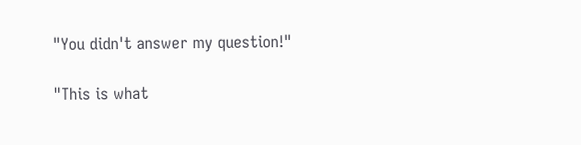"You didn't answer my question!"

"This is what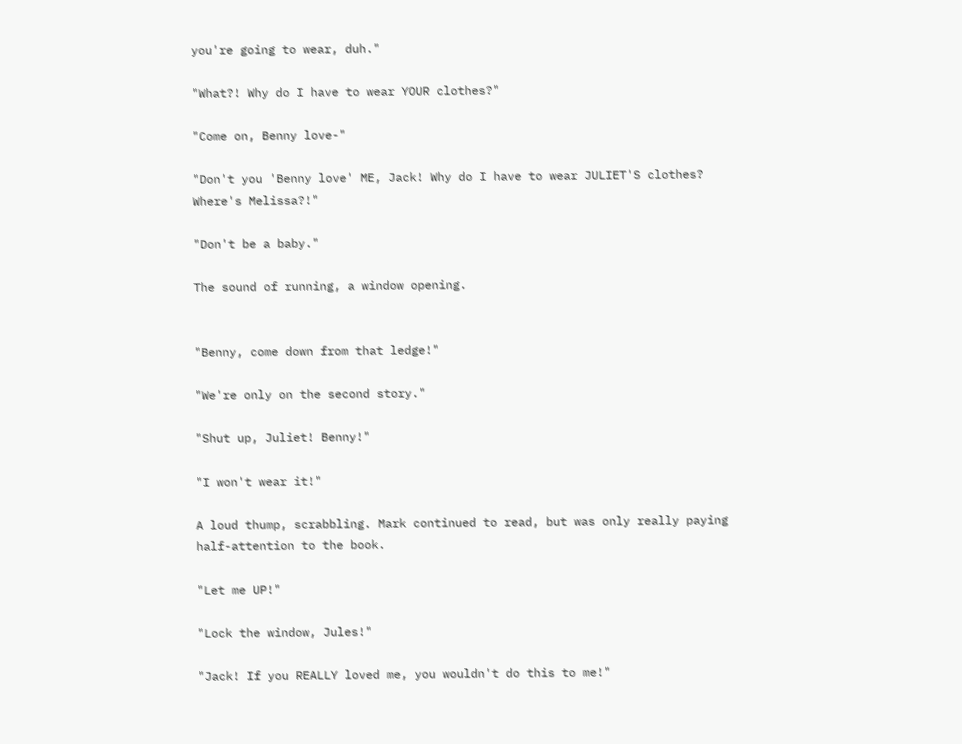you're going to wear, duh."

"What?! Why do I have to wear YOUR clothes?"

"Come on, Benny love-"

"Don't you 'Benny love' ME, Jack! Why do I have to wear JULIET'S clothes?
Where's Melissa?!"

"Don't be a baby."

The sound of running, a window opening.


"Benny, come down from that ledge!"

"We're only on the second story."

"Shut up, Juliet! Benny!"

"I won't wear it!"

A loud thump, scrabbling. Mark continued to read, but was only really paying
half-attention to the book.

"Let me UP!"

"Lock the window, Jules!"

"Jack! If you REALLY loved me, you wouldn't do this to me!"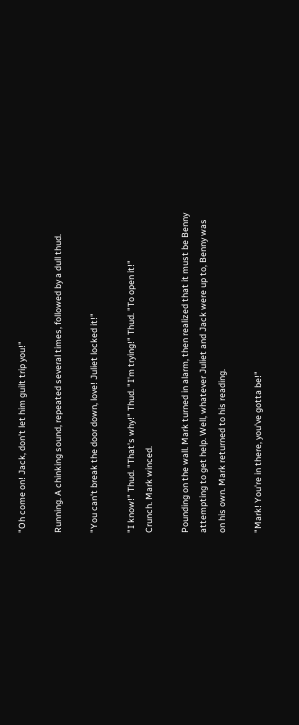"Oh come on! Jack, don't let him guilt trip you!"

Running. A chinking sound, repeated several times, followed by a dull thud.

"You can't break the door down, love! Juliet locked it!"

"I know!" Thud. "That's why!" Thud. "I'm trying!" Thud. "To open it!"
Crunch. Mark winced.

Pounding on the wall. Mark turned in alarm, then realized that it must be Benny
attempting to get help. Well, whatever Juliet and Jack were up to, Benny was
on his own. Mark returned to his reading.

"Mark! You're in there, you've gotta be!"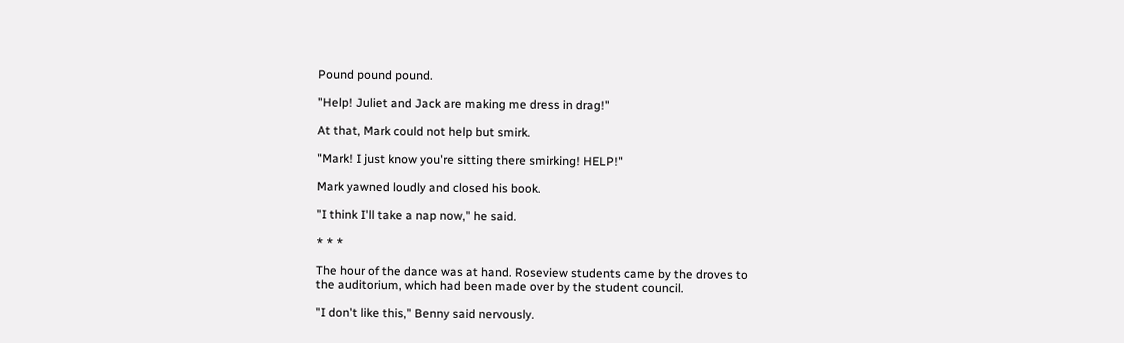Pound pound pound.

"Help! Juliet and Jack are making me dress in drag!"

At that, Mark could not help but smirk.

"Mark! I just know you're sitting there smirking! HELP!"

Mark yawned loudly and closed his book.

"I think I'll take a nap now," he said.

* * *

The hour of the dance was at hand. Roseview students came by the droves to
the auditorium, which had been made over by the student council.

"I don't like this," Benny said nervously.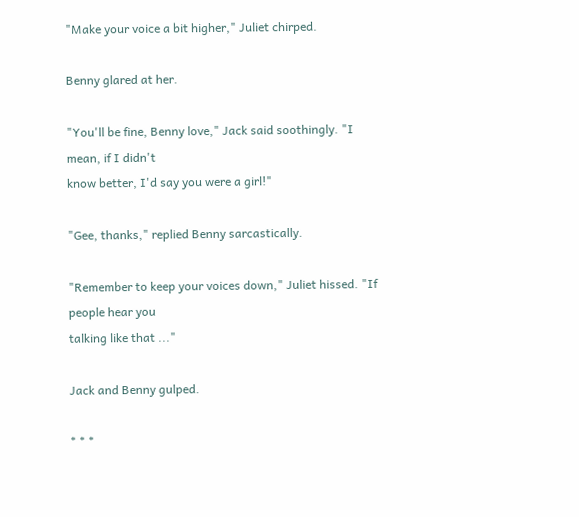"Make your voice a bit higher," Juliet chirped.

Benny glared at her.

"You'll be fine, Benny love," Jack said soothingly. "I mean, if I didn't
know better, I'd say you were a girl!"

"Gee, thanks," replied Benny sarcastically.

"Remember to keep your voices down," Juliet hissed. "If people hear you
talking like that ..."

Jack and Benny gulped.

* * *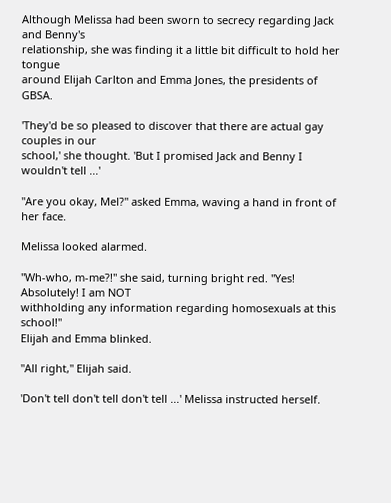Although Melissa had been sworn to secrecy regarding Jack and Benny's
relationship, she was finding it a little bit difficult to hold her tongue
around Elijah Carlton and Emma Jones, the presidents of GBSA.

'They'd be so pleased to discover that there are actual gay couples in our
school,' she thought. 'But I promised Jack and Benny I wouldn't tell ...'

"Are you okay, Mel?" asked Emma, waving a hand in front of her face.

Melissa looked alarmed.

"Wh-who, m-me?!" she said, turning bright red. "Yes! Absolutely! I am NOT
withholding any information regarding homosexuals at this school!"
Elijah and Emma blinked.

"All right," Elijah said.

'Don't tell don't tell don't tell ...' Melissa instructed herself.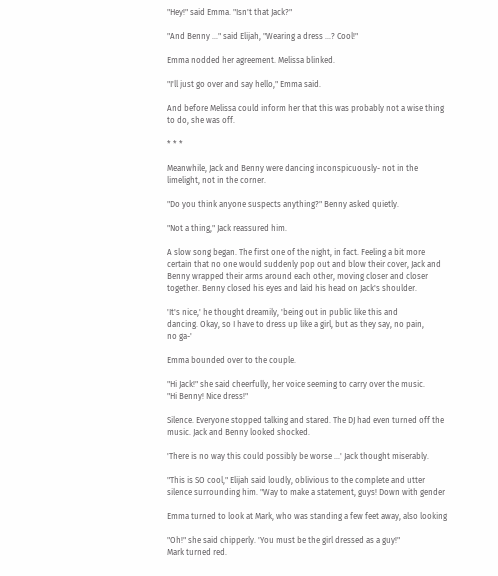"Hey!" said Emma. "Isn't that Jack?"

"And Benny ..." said Elijah, "Wearing a dress ...? Cool!"

Emma nodded her agreement. Melissa blinked.

"I'll just go over and say hello," Emma said.

And before Melissa could inform her that this was probably not a wise thing
to do, she was off.

* * *

Meanwhile, Jack and Benny were dancing inconspicuously- not in the
limelight, not in the corner.

"Do you think anyone suspects anything?" Benny asked quietly.

"Not a thing," Jack reassured him.

A slow song began. The first one of the night, in fact. Feeling a bit more
certain that no one would suddenly pop out and blow their cover, Jack and
Benny wrapped their arms around each other, moving closer and closer
together. Benny closed his eyes and laid his head on Jack's shoulder.

'It's nice,' he thought dreamily, 'being out in public like this and
dancing. Okay, so I have to dress up like a girl, but as they say, no pain,
no ga-'

Emma bounded over to the couple.

"Hi Jack!" she said cheerfully, her voice seeming to carry over the music.
"Hi Benny! Nice dress!"

Silence. Everyone stopped talking and stared. The DJ had even turned off the
music. Jack and Benny looked shocked.

'There is no way this could possibly be worse ...' Jack thought miserably.

"This is SO cool," Elijah said loudly, oblivious to the complete and utter
silence surrounding him. "Way to make a statement, guys! Down with gender

Emma turned to look at Mark, who was standing a few feet away, also looking

"Oh!" she said chipperly. 'You must be the girl dressed as a guy!"
Mark turned red.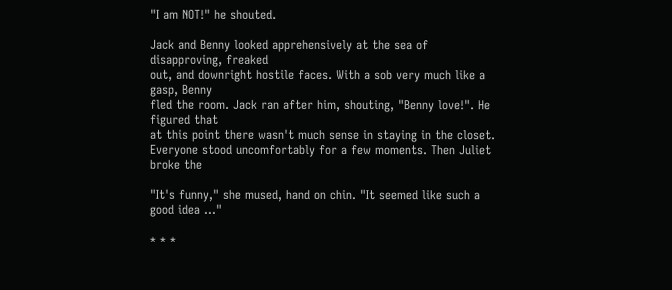"I am NOT!" he shouted.

Jack and Benny looked apprehensively at the sea of disapproving, freaked
out, and downright hostile faces. With a sob very much like a gasp, Benny
fled the room. Jack ran after him, shouting, "Benny love!". He figured that
at this point there wasn't much sense in staying in the closet.
Everyone stood uncomfortably for a few moments. Then Juliet broke the

"It's funny," she mused, hand on chin. "It seemed like such a good idea ..."

* * *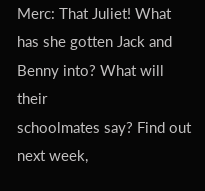Merc: That Juliet! What has she gotten Jack and Benny into? What will their
schoolmates say? Find out next week,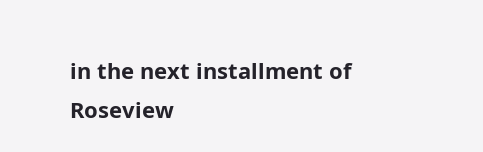in the next installment of Roseview